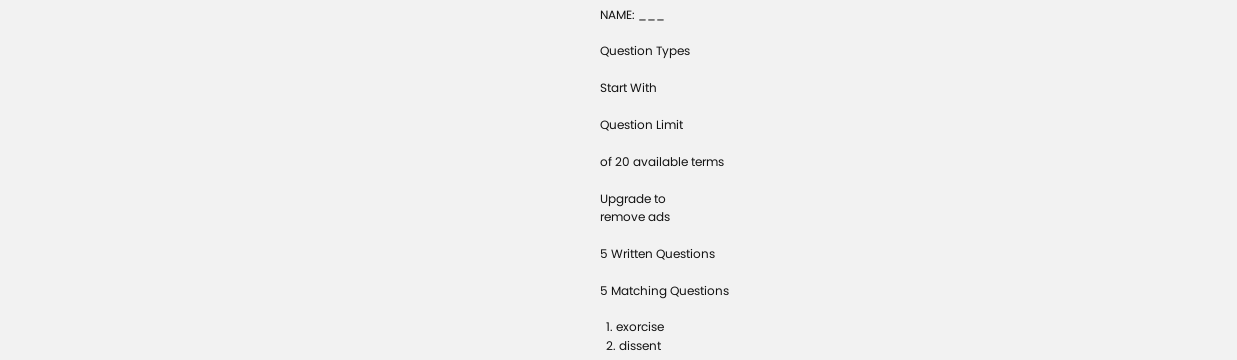NAME: ___

Question Types

Start With

Question Limit

of 20 available terms

Upgrade to
remove ads

5 Written Questions

5 Matching Questions

  1. exorcise
  2. dissent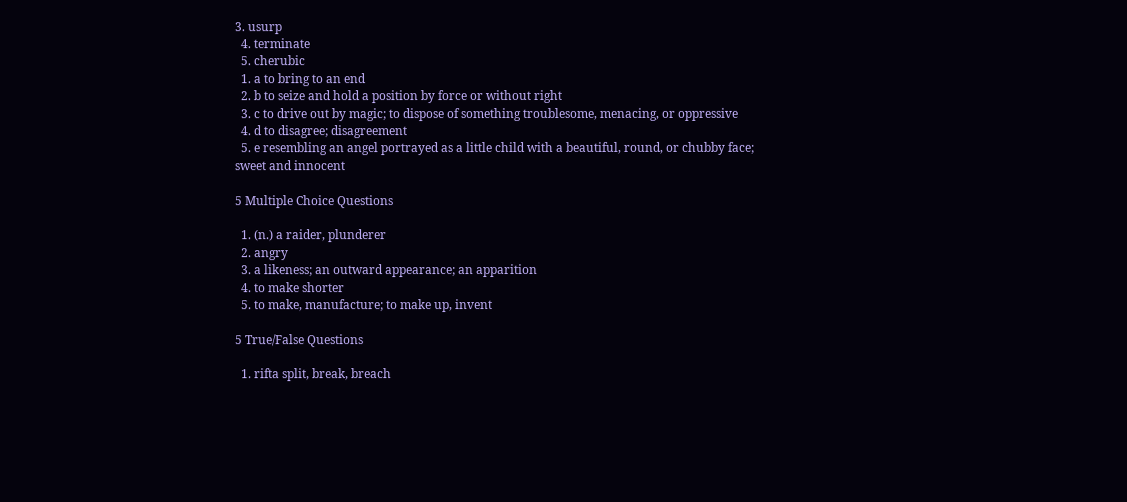3. usurp
  4. terminate
  5. cherubic
  1. a to bring to an end
  2. b to seize and hold a position by force or without right
  3. c to drive out by magic; to dispose of something troublesome, menacing, or oppressive
  4. d to disagree; disagreement
  5. e resembling an angel portrayed as a little child with a beautiful, round, or chubby face; sweet and innocent

5 Multiple Choice Questions

  1. (n.) a raider, plunderer
  2. angry
  3. a likeness; an outward appearance; an apparition
  4. to make shorter
  5. to make, manufacture; to make up, invent

5 True/False Questions

  1. rifta split, break, breach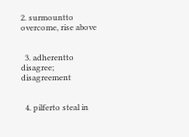2. surmountto overcome, rise above


  3. adherentto disagree; disagreement


  4. pilferto steal in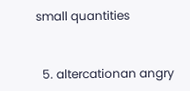small quantities


  5. altercationan angry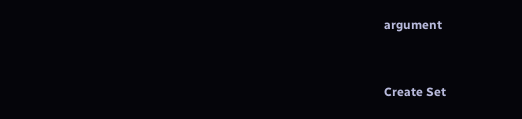argument


Create Set